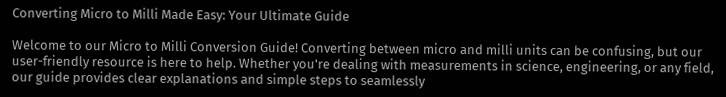Converting Micro to Milli Made Easy: Your Ultimate Guide

Welcome to our Micro to Milli Conversion Guide! Converting between micro and milli units can be confusing, but our user-friendly resource is here to help. Whether you're dealing with measurements in science, engineering, or any field, our guide provides clear explanations and simple steps to seamlessly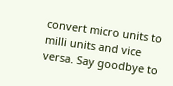convert micro units to milli units and vice versa. Say goodbye to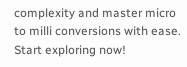complexity and master micro to milli conversions with ease. Start exploring now!